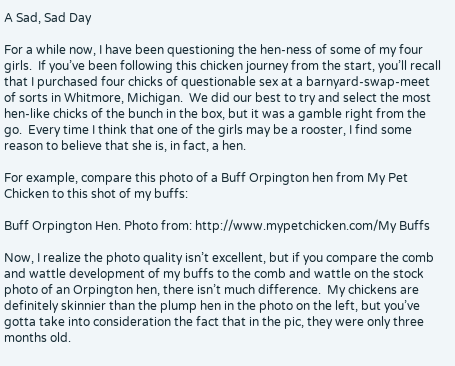A Sad, Sad Day

For a while now, I have been questioning the hen-ness of some of my four girls.  If you’ve been following this chicken journey from the start, you’ll recall that I purchased four chicks of questionable sex at a barnyard-swap-meet of sorts in Whitmore, Michigan.  We did our best to try and select the most hen-like chicks of the bunch in the box, but it was a gamble right from the go.  Every time I think that one of the girls may be a rooster, I find some reason to believe that she is, in fact, a hen.

For example, compare this photo of a Buff Orpington hen from My Pet Chicken to this shot of my buffs:

Buff Orpington Hen. Photo from: http://www.mypetchicken.com/My Buffs

Now, I realize the photo quality isn’t excellent, but if you compare the comb and wattle development of my buffs to the comb and wattle on the stock photo of an Orpington hen, there isn’t much difference.  My chickens are definitely skinnier than the plump hen in the photo on the left, but you’ve gotta take into consideration the fact that in the pic, they were only three months old.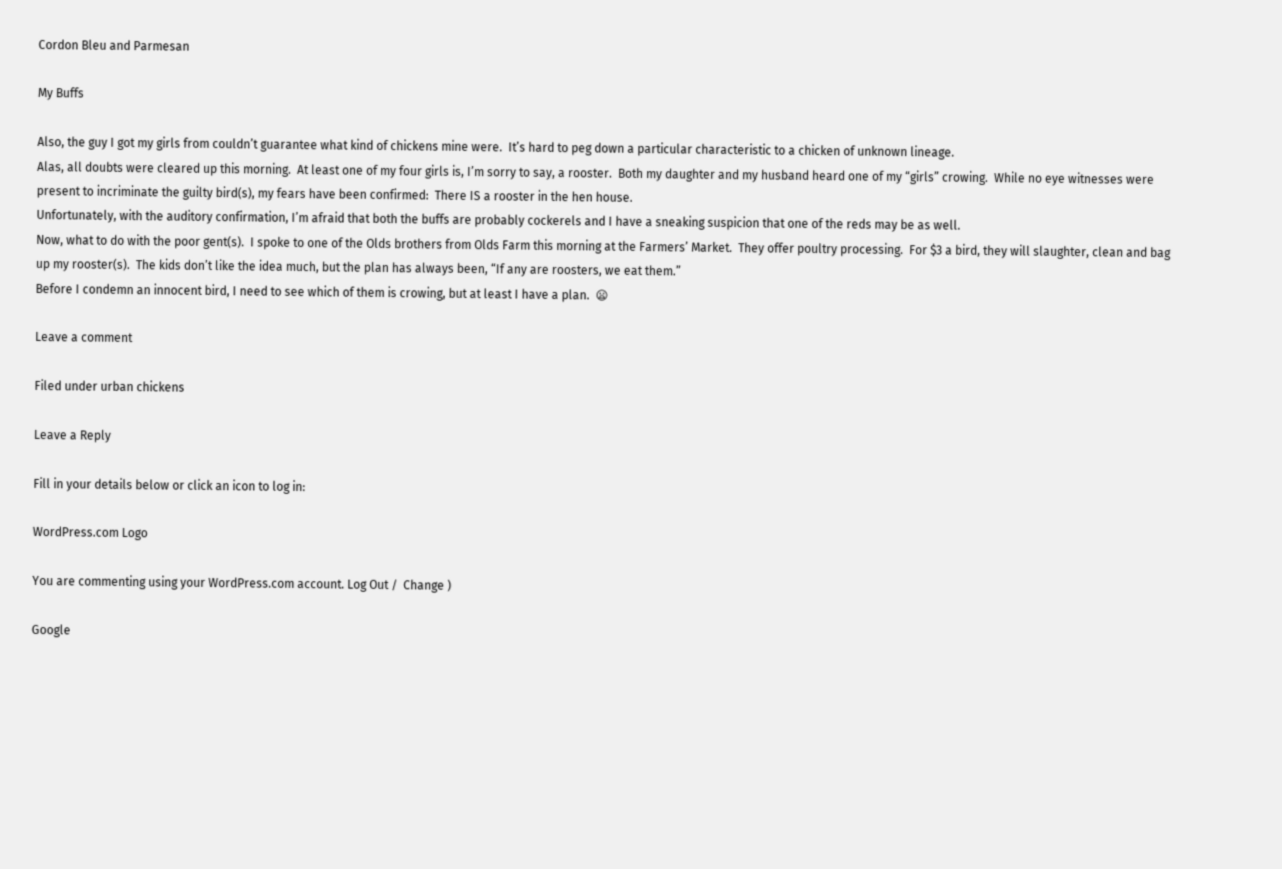Cordon Bleu and Parmesan

My Buffs

Also, the guy I got my girls from couldn’t guarantee what kind of chickens mine were.  It’s hard to peg down a particular characteristic to a chicken of unknown lineage.
Alas, all doubts were cleared up this morning.  At least one of my four girls is, I’m sorry to say, a rooster.  Both my daughter and my husband heard one of my “girls” crowing.  While no eye witnesses were present to incriminate the guilty bird(s), my fears have been confirmed:  There IS a rooster in the hen house.
Unfortunately, with the auditory confirmation, I’m afraid that both the buffs are probably cockerels and I have a sneaking suspicion that one of the reds may be as well.
Now, what to do with the poor gent(s).  I spoke to one of the Olds brothers from Olds Farm this morning at the Farmers’ Market.  They offer poultry processing.  For $3 a bird, they will slaughter, clean and bag up my rooster(s).  The kids don’t like the idea much, but the plan has always been, “If any are roosters, we eat them.”
Before I condemn an innocent bird, I need to see which of them is crowing, but at least I have a plan.  😦

Leave a comment

Filed under urban chickens

Leave a Reply

Fill in your details below or click an icon to log in:

WordPress.com Logo

You are commenting using your WordPress.com account. Log Out /  Change )

Google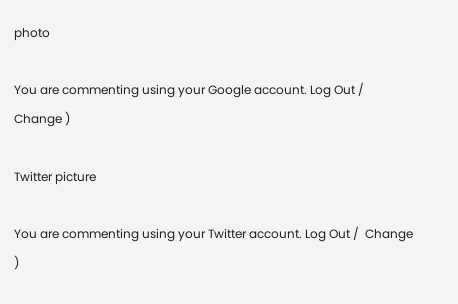photo

You are commenting using your Google account. Log Out /  Change )

Twitter picture

You are commenting using your Twitter account. Log Out /  Change )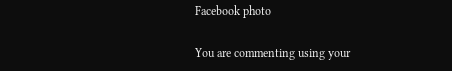Facebook photo

You are commenting using your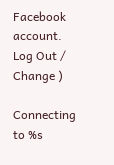Facebook account. Log Out /  Change )

Connecting to %s